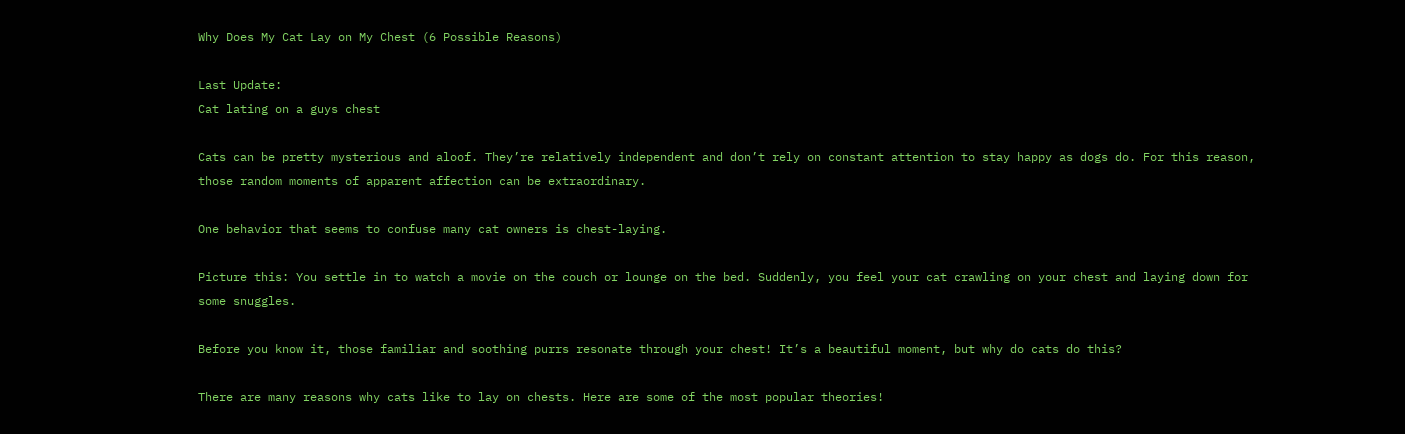Why Does My Cat Lay on My Chest (6 Possible Reasons)

Last Update:
Cat lating on a guys chest

Cats can be pretty mysterious and aloof. They’re relatively independent and don’t rely on constant attention to stay happy as dogs do. For this reason, those random moments of apparent affection can be extraordinary.

One behavior that seems to confuse many cat owners is chest-laying.

Picture this: You settle in to watch a movie on the couch or lounge on the bed. Suddenly, you feel your cat crawling on your chest and laying down for some snuggles.

Before you know it, those familiar and soothing purrs resonate through your chest! It’s a beautiful moment, but why do cats do this?

There are many reasons why cats like to lay on chests. Here are some of the most popular theories!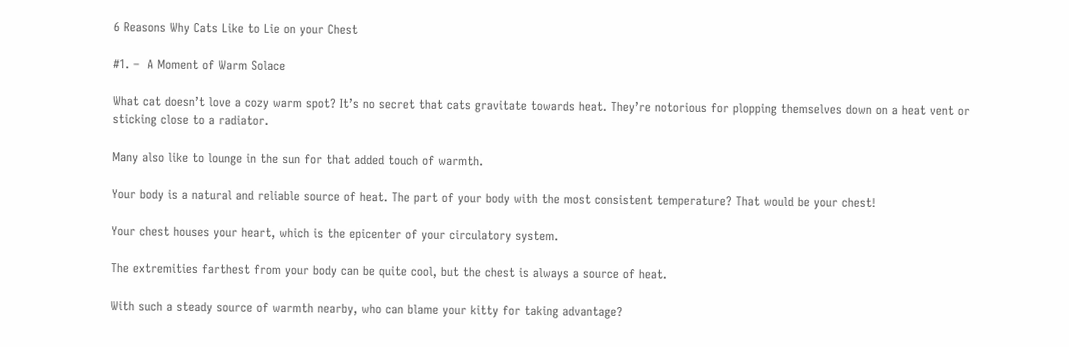6 Reasons Why Cats Like to Lie on your Chest

#1. –  A Moment of Warm Solace

What cat doesn’t love a cozy warm spot? It’s no secret that cats gravitate towards heat. They’re notorious for plopping themselves down on a heat vent or sticking close to a radiator.

Many also like to lounge in the sun for that added touch of warmth.

Your body is a natural and reliable source of heat. The part of your body with the most consistent temperature? That would be your chest!

Your chest houses your heart, which is the epicenter of your circulatory system.

The extremities farthest from your body can be quite cool, but the chest is always a source of heat.

With such a steady source of warmth nearby, who can blame your kitty for taking advantage?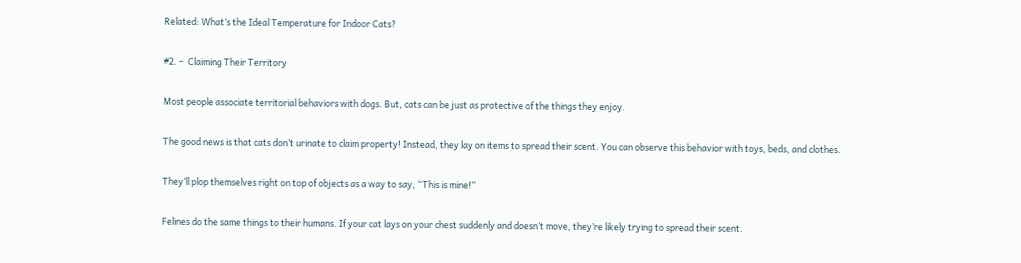Related: What’s the Ideal Temperature for Indoor Cats?

#2. –  Claiming Their Territory

Most people associate territorial behaviors with dogs. But, cats can be just as protective of the things they enjoy.

The good news is that cats don’t urinate to claim property! Instead, they lay on items to spread their scent. You can observe this behavior with toys, beds, and clothes.

They’ll plop themselves right on top of objects as a way to say, “This is mine!”

Felines do the same things to their humans. If your cat lays on your chest suddenly and doesn’t move, they’re likely trying to spread their scent.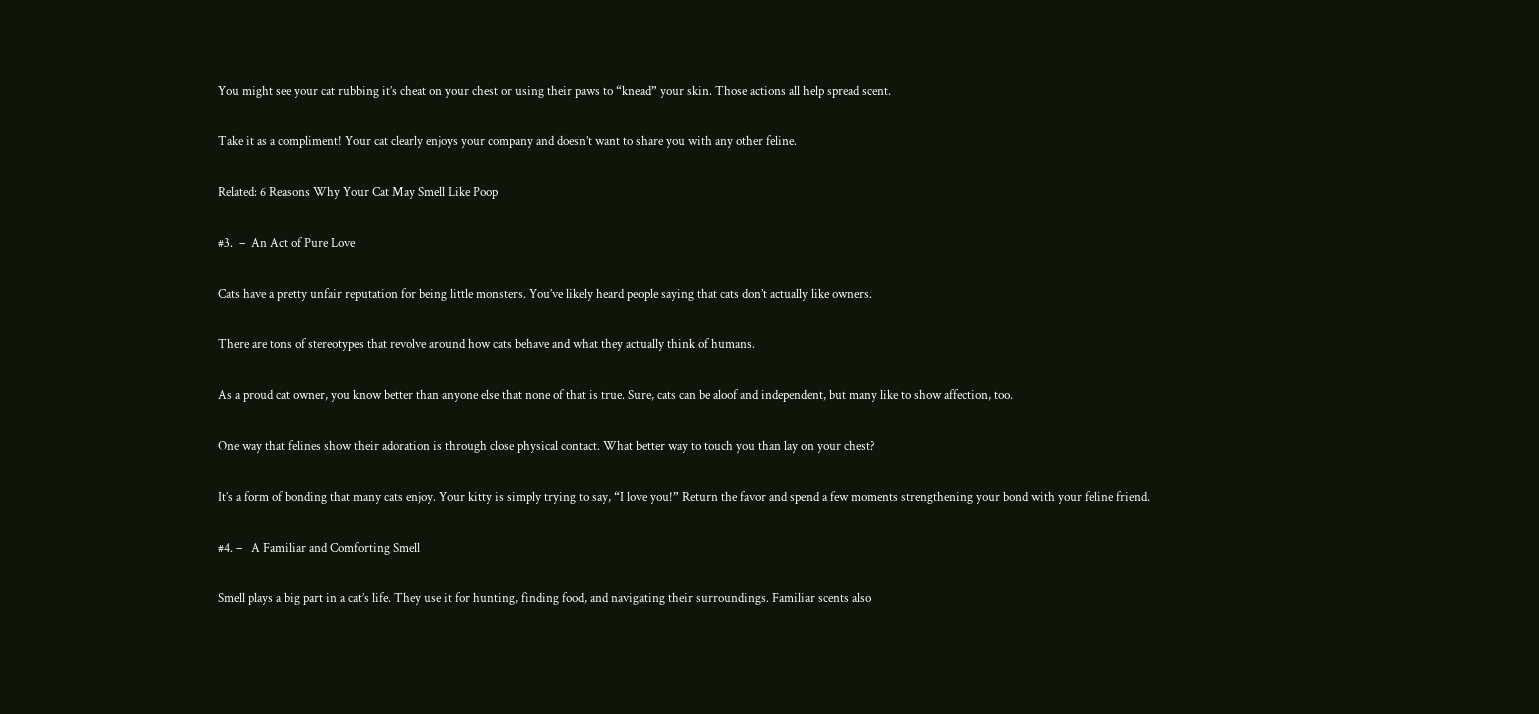You might see your cat rubbing it’s cheat on your chest or using their paws to “knead” your skin. Those actions all help spread scent.

Take it as a compliment! Your cat clearly enjoys your company and doesn’t want to share you with any other feline.

Related: 6 Reasons Why Your Cat May Smell Like Poop

#3.  –  An Act of Pure Love

Cats have a pretty unfair reputation for being little monsters. You’ve likely heard people saying that cats don’t actually like owners.

There are tons of stereotypes that revolve around how cats behave and what they actually think of humans.

As a proud cat owner, you know better than anyone else that none of that is true. Sure, cats can be aloof and independent, but many like to show affection, too.

One way that felines show their adoration is through close physical contact. What better way to touch you than lay on your chest?

It’s a form of bonding that many cats enjoy. Your kitty is simply trying to say, “I love you!” Return the favor and spend a few moments strengthening your bond with your feline friend.

#4. –   A Familiar and Comforting Smell

Smell plays a big part in a cat’s life. They use it for hunting, finding food, and navigating their surroundings. Familiar scents also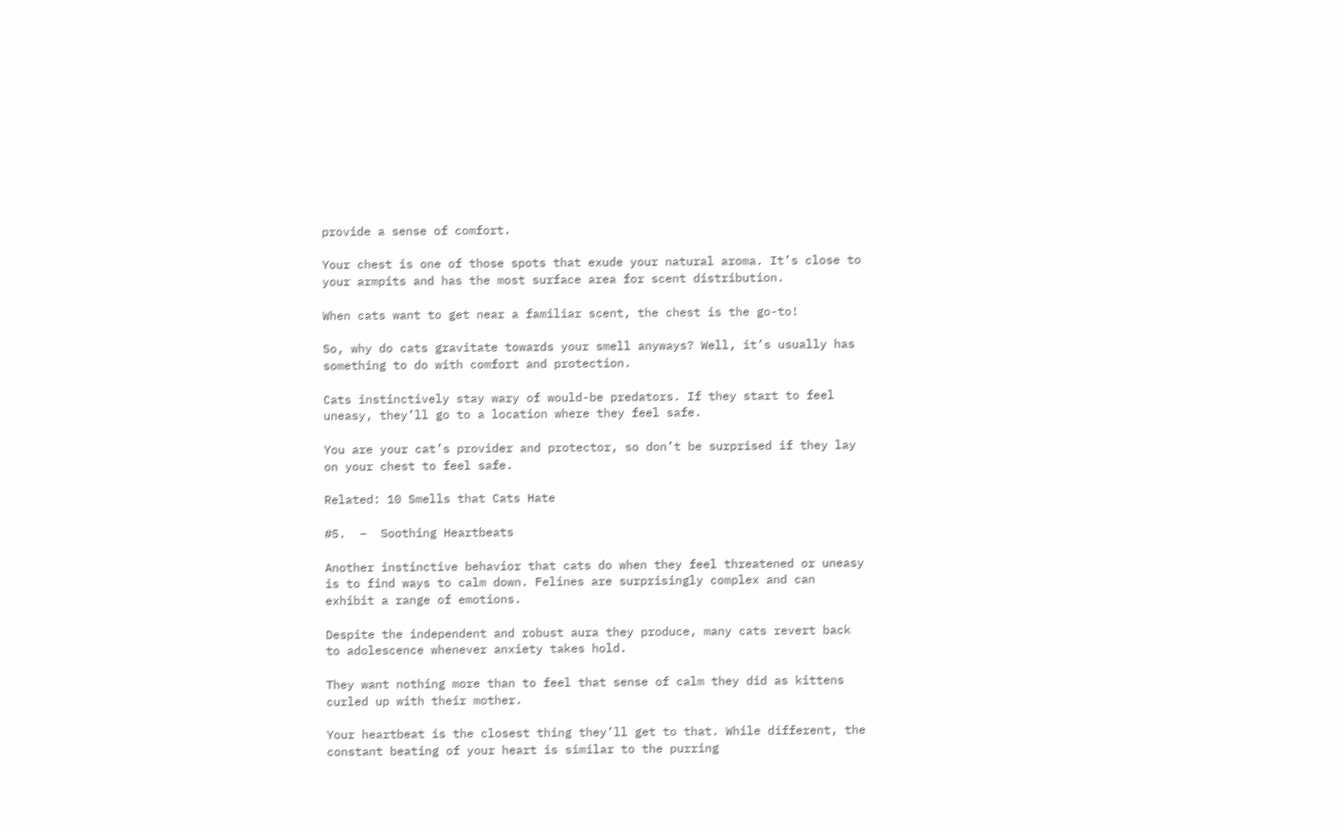provide a sense of comfort.

Your chest is one of those spots that exude your natural aroma. It’s close to your armpits and has the most surface area for scent distribution.

When cats want to get near a familiar scent, the chest is the go-to!

So, why do cats gravitate towards your smell anyways? Well, it’s usually has something to do with comfort and protection.

Cats instinctively stay wary of would-be predators. If they start to feel uneasy, they’ll go to a location where they feel safe.

You are your cat’s provider and protector, so don’t be surprised if they lay on your chest to feel safe.

Related: 10 Smells that Cats Hate

#5.  –  Soothing Heartbeats

Another instinctive behavior that cats do when they feel threatened or uneasy is to find ways to calm down. Felines are surprisingly complex and can exhibit a range of emotions.

Despite the independent and robust aura they produce, many cats revert back to adolescence whenever anxiety takes hold.

They want nothing more than to feel that sense of calm they did as kittens curled up with their mother.

Your heartbeat is the closest thing they’ll get to that. While different, the constant beating of your heart is similar to the purring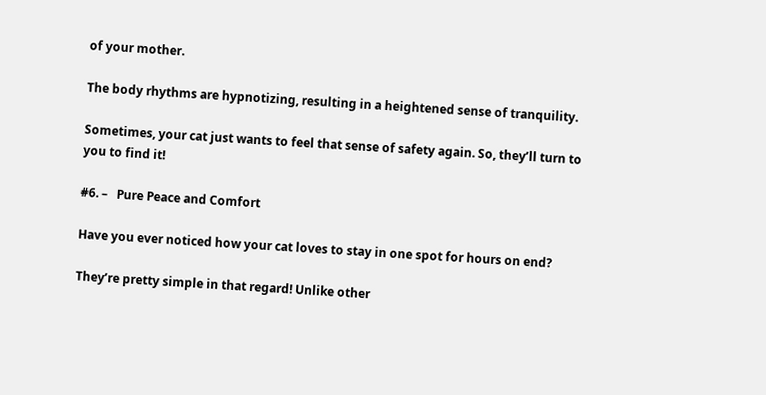of your mother.

The body rhythms are hypnotizing, resulting in a heightened sense of tranquility.

Sometimes, your cat just wants to feel that sense of safety again. So, they’ll turn to you to find it!

#6. –   Pure Peace and Comfort

Have you ever noticed how your cat loves to stay in one spot for hours on end?

They’re pretty simple in that regard! Unlike other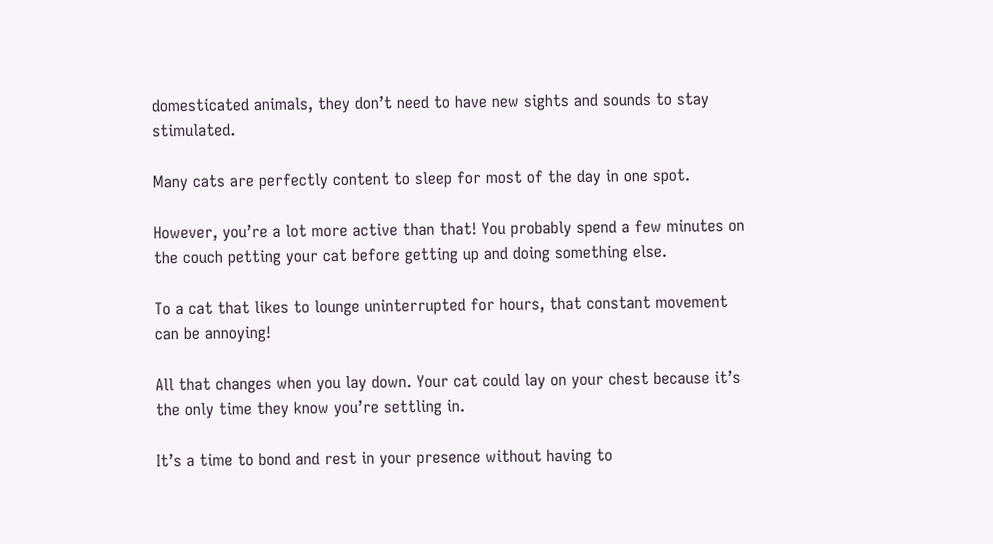domesticated animals, they don’t need to have new sights and sounds to stay stimulated.

Many cats are perfectly content to sleep for most of the day in one spot.

However, you’re a lot more active than that! You probably spend a few minutes on the couch petting your cat before getting up and doing something else.

To a cat that likes to lounge uninterrupted for hours, that constant movement can be annoying!

All that changes when you lay down. Your cat could lay on your chest because it’s the only time they know you’re settling in.

It’s a time to bond and rest in your presence without having to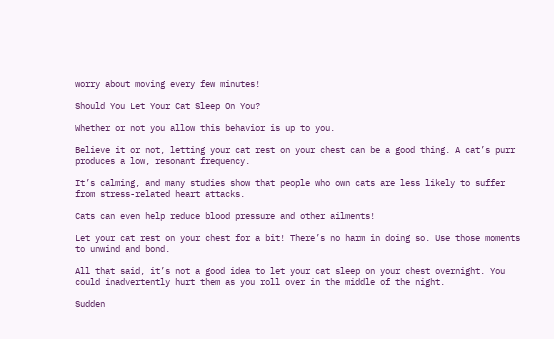worry about moving every few minutes!

Should You Let Your Cat Sleep On You?

Whether or not you allow this behavior is up to you.

Believe it or not, letting your cat rest on your chest can be a good thing. A cat’s purr produces a low, resonant frequency.

It’s calming, and many studies show that people who own cats are less likely to suffer from stress-related heart attacks.

Cats can even help reduce blood pressure and other ailments!

Let your cat rest on your chest for a bit! There’s no harm in doing so. Use those moments to unwind and bond.

All that said, it’s not a good idea to let your cat sleep on your chest overnight. You could inadvertently hurt them as you roll over in the middle of the night.

Sudden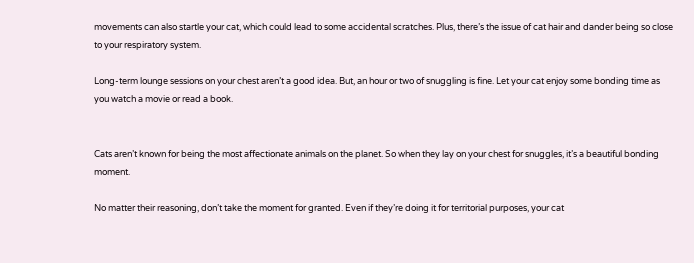movements can also startle your cat, which could lead to some accidental scratches. Plus, there’s the issue of cat hair and dander being so close to your respiratory system.

Long-term lounge sessions on your chest aren’t a good idea. But, an hour or two of snuggling is fine. Let your cat enjoy some bonding time as you watch a movie or read a book.


Cats aren’t known for being the most affectionate animals on the planet. So when they lay on your chest for snuggles, it’s a beautiful bonding moment.

No matter their reasoning, don’t take the moment for granted. Even if they’re doing it for territorial purposes, your cat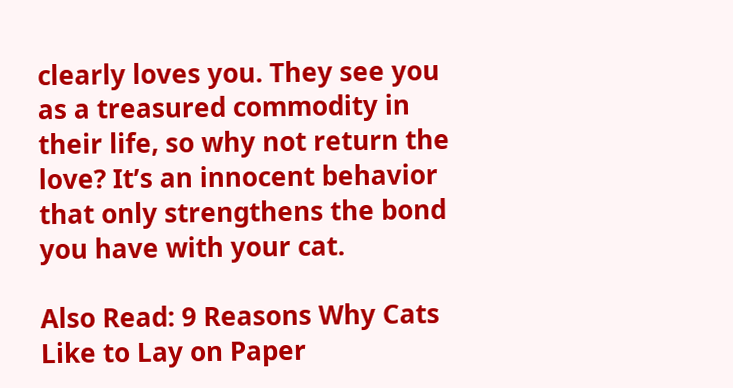clearly loves you. They see you as a treasured commodity in their life, so why not return the love? It’s an innocent behavior that only strengthens the bond you have with your cat.

Also Read: 9 Reasons Why Cats Like to Lay on Paper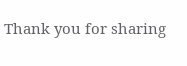Thank you for sharing